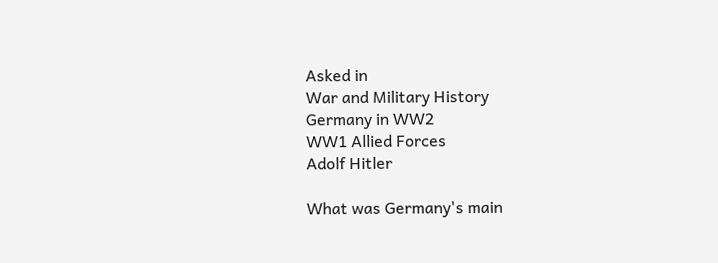Asked in
War and Military History
Germany in WW2
WW1 Allied Forces
Adolf Hitler

What was Germany's main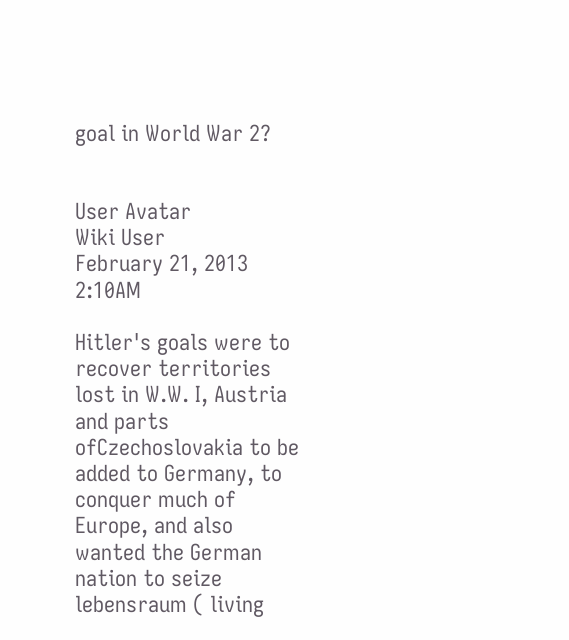goal in World War 2?


User Avatar
Wiki User
February 21, 2013 2:10AM

Hitler's goals were to recover territories lost in W.W. I, Austria and parts ofCzechoslovakia to be added to Germany, to conquer much of Europe, and also wanted the German nation to seize lebensraum ( living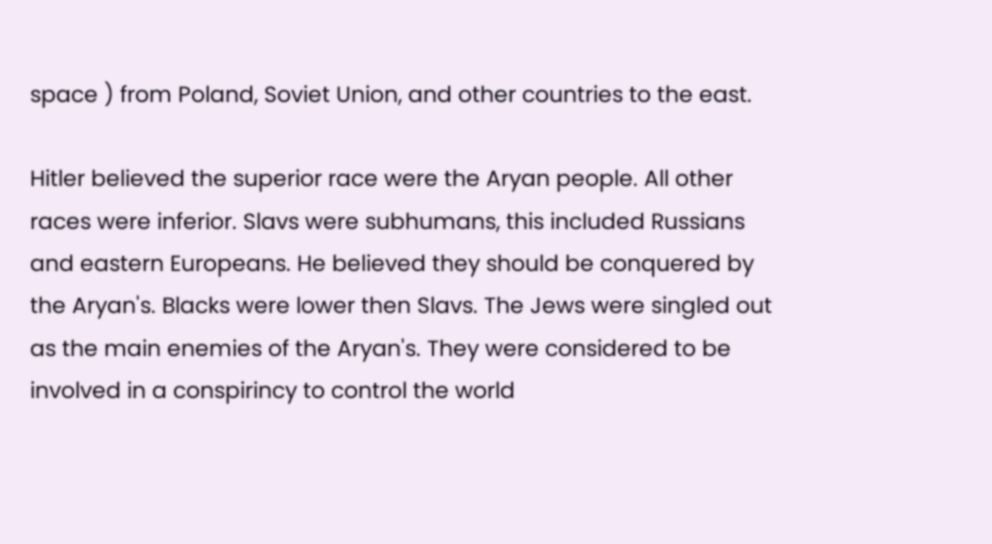space ) from Poland, Soviet Union, and other countries to the east.

Hitler believed the superior race were the Aryan people. All other races were inferior. Slavs were subhumans, this included Russians and eastern Europeans. He believed they should be conquered by the Aryan's. Blacks were lower then Slavs. The Jews were singled out as the main enemies of the Aryan's. They were considered to be involved in a conspirincy to control the world